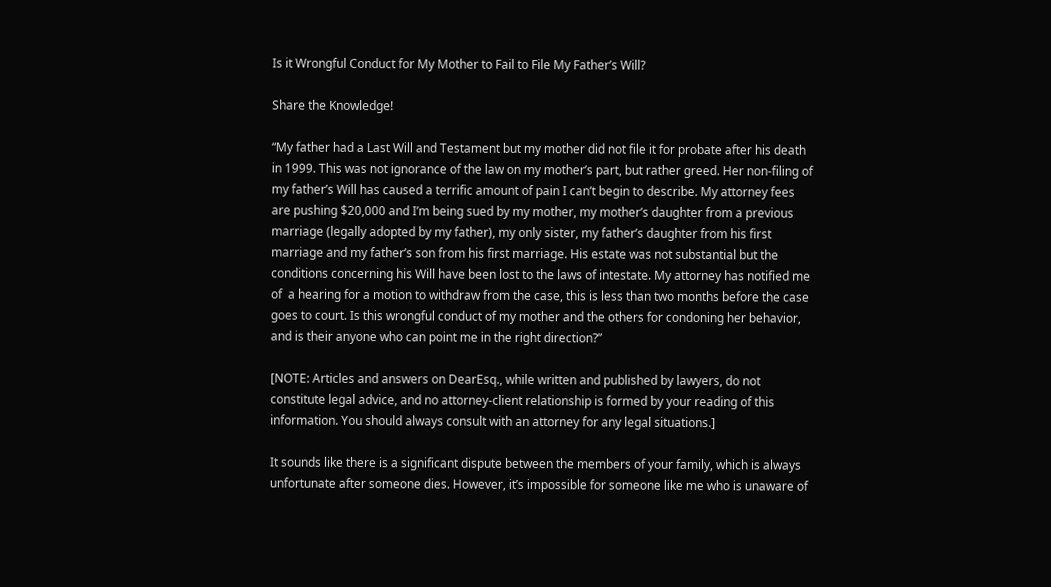Is it Wrongful Conduct for My Mother to Fail to File My Father’s Will?

Share the Knowledge!

“My father had a Last Will and Testament but my mother did not file it for probate after his death in 1999. This was not ignorance of the law on my mother’s part, but rather greed. Her non-filing of my father’s Will has caused a terrific amount of pain I can’t begin to describe. My attorney fees are pushing $20,000 and I’m being sued by my mother, my mother’s daughter from a previous marriage (legally adopted by my father), my only sister, my father’s daughter from his first marriage and my father’s son from his first marriage. His estate was not substantial but the conditions concerning his Will have been lost to the laws of intestate. My attorney has notified me of  a hearing for a motion to withdraw from the case, this is less than two months before the case goes to court. Is this wrongful conduct of my mother and the others for condoning her behavior, and is their anyone who can point me in the right direction?”

[NOTE: Articles and answers on DearEsq., while written and published by lawyers, do not constitute legal advice, and no attorney-client relationship is formed by your reading of this information. You should always consult with an attorney for any legal situations.]

It sounds like there is a significant dispute between the members of your family, which is always unfortunate after someone dies. However, it’s impossible for someone like me who is unaware of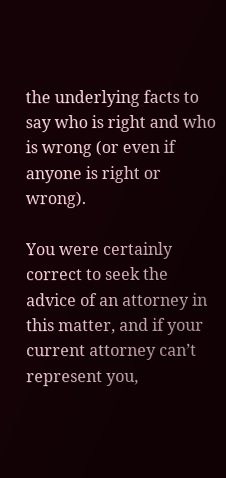the underlying facts to say who is right and who is wrong (or even if anyone is right or wrong).

You were certainly correct to seek the advice of an attorney in this matter, and if your current attorney can’t represent you,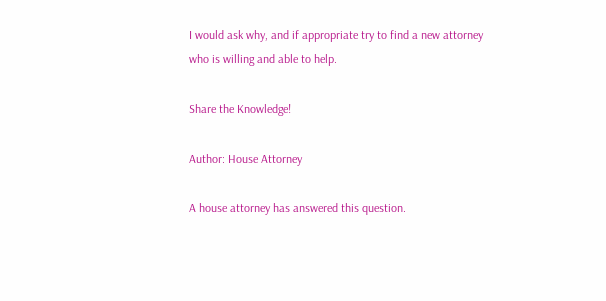I would ask why, and if appropriate try to find a new attorney who is willing and able to help.

Share the Knowledge!

Author: House Attorney

A house attorney has answered this question.